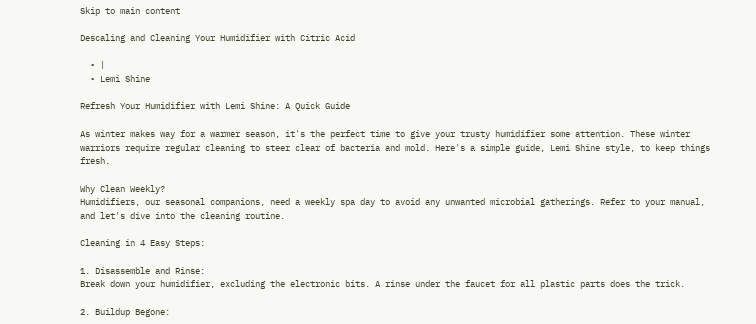Skip to main content

Descaling and Cleaning Your Humidifier with Citric Acid

  • |
  • Lemi Shine

Refresh Your Humidifier with Lemi Shine: A Quick Guide

As winter makes way for a warmer season, it's the perfect time to give your trusty humidifier some attention. These winter warriors require regular cleaning to steer clear of bacteria and mold. Here's a simple guide, Lemi Shine style, to keep things fresh.

Why Clean Weekly?
Humidifiers, our seasonal companions, need a weekly spa day to avoid any unwanted microbial gatherings. Refer to your manual, and let's dive into the cleaning routine.

Cleaning in 4 Easy Steps:

1. Disassemble and Rinse:
Break down your humidifier, excluding the electronic bits. A rinse under the faucet for all plastic parts does the trick.

2. Buildup Begone: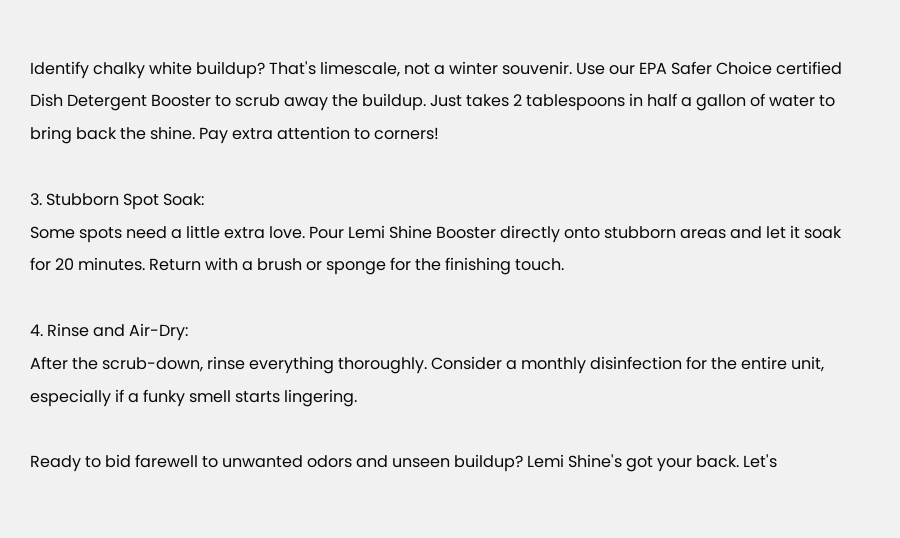Identify chalky white buildup? That's limescale, not a winter souvenir. Use our EPA Safer Choice certified Dish Detergent Booster to scrub away the buildup. Just takes 2 tablespoons in half a gallon of water to bring back the shine. Pay extra attention to corners!

3. Stubborn Spot Soak:
Some spots need a little extra love. Pour Lemi Shine Booster directly onto stubborn areas and let it soak for 20 minutes. Return with a brush or sponge for the finishing touch.

4. Rinse and Air-Dry:
After the scrub-down, rinse everything thoroughly. Consider a monthly disinfection for the entire unit, especially if a funky smell starts lingering.

Ready to bid farewell to unwanted odors and unseen buildup? Lemi Shine's got your back. Let's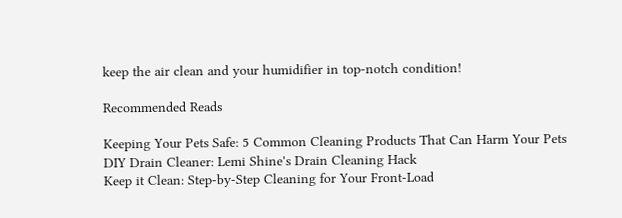keep the air clean and your humidifier in top-notch condition!

Recommended Reads

Keeping Your Pets Safe: 5 Common Cleaning Products That Can Harm Your Pets
DIY Drain Cleaner: Lemi Shine's Drain Cleaning Hack
Keep it Clean: Step-by-Step Cleaning for Your Front-Load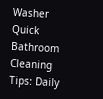Washer
Quick Bathroom Cleaning Tips: Daily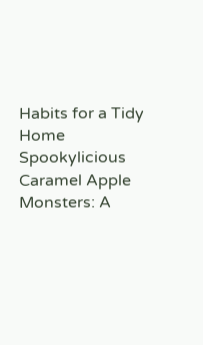Habits for a Tidy Home
Spookylicious Caramel Apple Monsters: A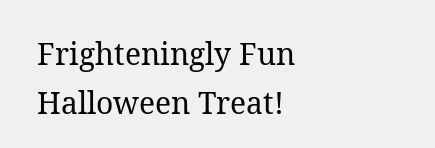Frighteningly Fun Halloween Treat!